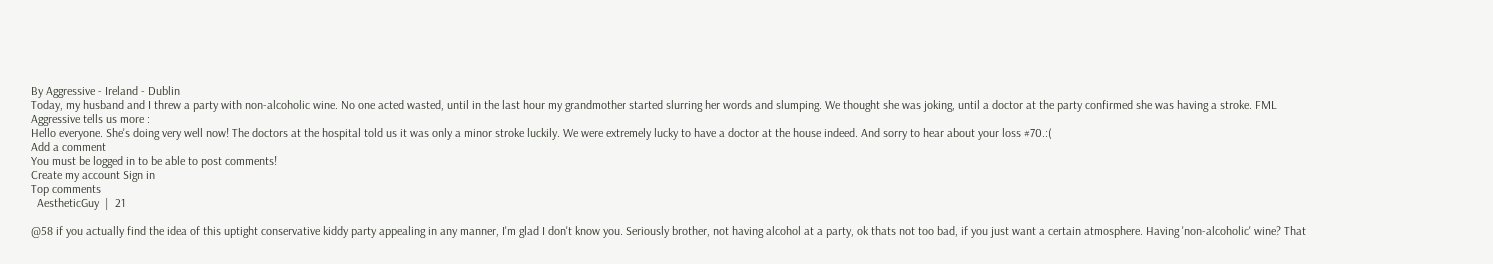By Aggressive - Ireland - Dublin
Today, my husband and I threw a party with non-alcoholic wine. No one acted wasted, until in the last hour my grandmother started slurring her words and slumping. We thought she was joking, until a doctor at the party confirmed she was having a stroke. FML
Aggressive tells us more :
Hello everyone. She's doing very well now! The doctors at the hospital told us it was only a minor stroke luckily. We were extremely lucky to have a doctor at the house indeed. And sorry to hear about your loss #70.:(
Add a comment
You must be logged in to be able to post comments!
Create my account Sign in
Top comments
  AestheticGuy  |  21

@58 if you actually find the idea of this uptight conservative kiddy party appealing in any manner, I'm glad I don't know you. Seriously brother, not having alcohol at a party, ok thats not too bad, if you just want a certain atmosphere. Having 'non-alcoholic' wine? That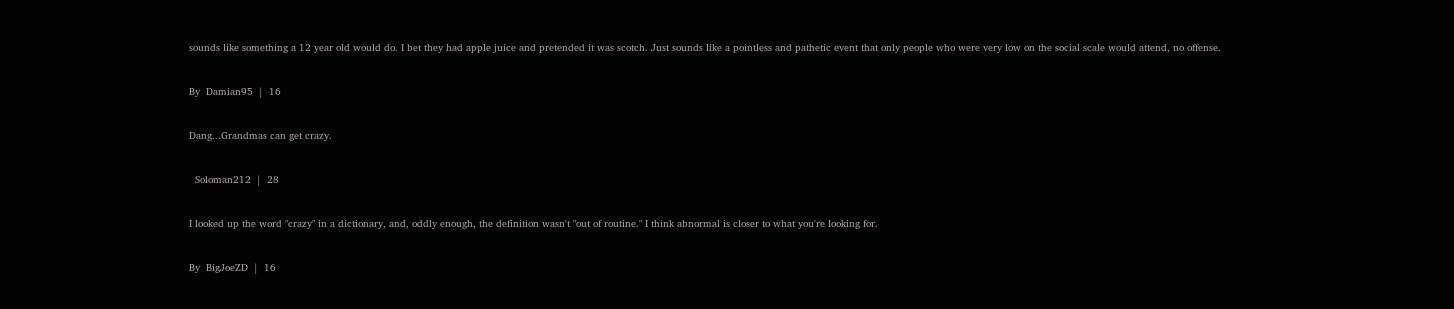sounds like something a 12 year old would do. I bet they had apple juice and pretended it was scotch. Just sounds like a pointless and pathetic event that only people who were very low on the social scale would attend, no offense.

By  Damian95  |  16

Dang...Grandmas can get crazy.

  Soloman212  |  28

I looked up the word "crazy" in a dictionary, and, oddly enough, the definition wasn't "out of routine." I think abnormal is closer to what you're looking for.

By  BigJoeZD  |  16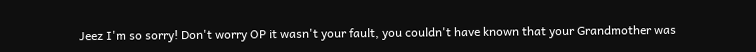Jeez I'm so sorry! Don't worry OP it wasn't your fault, you couldn't have known that your Grandmother was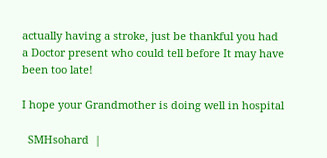actually having a stroke, just be thankful you had a Doctor present who could tell before It may have been too late!

I hope your Grandmother is doing well in hospital

  SMHsohard  |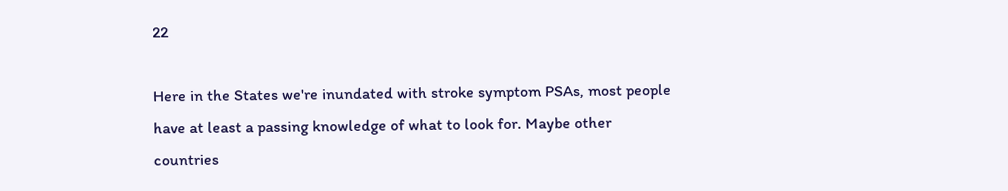22

Here in the States we're inundated with stroke symptom PSAs, most people have at least a passing knowledge of what to look for. Maybe other countries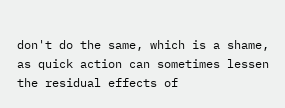don't do the same, which is a shame, as quick action can sometimes lessen the residual effects of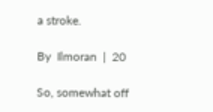a stroke.

By  Ilmoran  |  20

So, somewhat off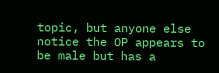topic, but anyone else notice the OP appears to be male but has a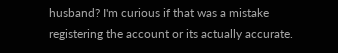husband? I'm curious if that was a mistake registering the account or its actually accurate.